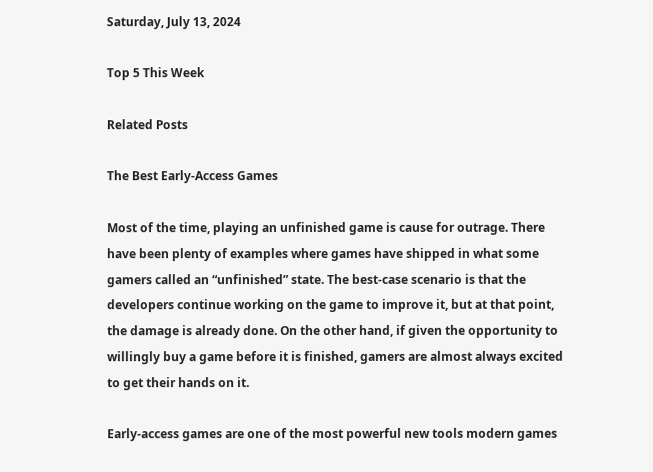Saturday, July 13, 2024

Top 5 This Week

Related Posts

The Best Early-Access Games

Most of the time, playing an unfinished game is cause for outrage. There have been plenty of examples where games have shipped in what some gamers called an “unfinished” state. The best-case scenario is that the developers continue working on the game to improve it, but at that point, the damage is already done. On the other hand, if given the opportunity to willingly buy a game before it is finished, gamers are almost always excited to get their hands on it.

Early-access games are one of the most powerful new tools modern games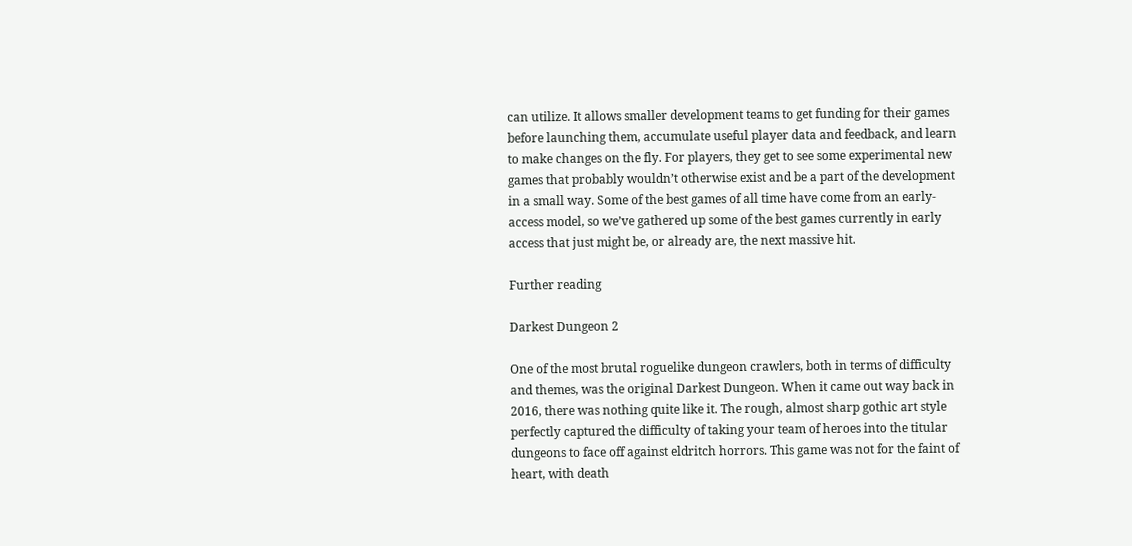can utilize. It allows smaller development teams to get funding for their games before launching them, accumulate useful player data and feedback, and learn to make changes on the fly. For players, they get to see some experimental new games that probably wouldn’t otherwise exist and be a part of the development in a small way. Some of the best games of all time have come from an early-access model, so we’ve gathered up some of the best games currently in early access that just might be, or already are, the next massive hit.

Further reading

Darkest Dungeon 2

One of the most brutal roguelike dungeon crawlers, both in terms of difficulty and themes, was the original Darkest Dungeon. When it came out way back in 2016, there was nothing quite like it. The rough, almost sharp gothic art style perfectly captured the difficulty of taking your team of heroes into the titular dungeons to face off against eldritch horrors. This game was not for the faint of heart, with death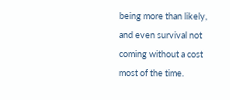being more than likely, and even survival not coming without a cost most of the time.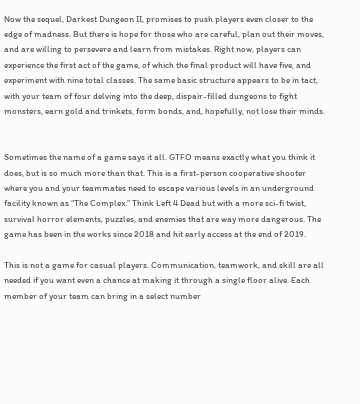Now the sequel, Darkest Dungeon II, promises to push players even closer to the edge of madness. But there is hope for those who are careful, plan out their moves, and are willing to persevere and learn from mistakes. Right now, players can experience the first act of the game, of which the final product will have five, and experiment with nine total classes. The same basic structure appears to be in tact, with your team of four delving into the deep, dispair-filled dungeons to fight monsters, earn gold and trinkets, form bonds, and, hopefully, not lose their minds.


Sometimes the name of a game says it all. GTFO means exactly what you think it does, but is so much more than that. This is a first-person cooperative shooter where you and your teammates need to escape various levels in an underground facility known as “The Complex.” Think Left 4 Dead but with a more sci-fi twist, survival horror elements, puzzles, and enemies that are way more dangerous. The game has been in the works since 2018 and hit early access at the end of 2019.

This is not a game for casual players. Communication, teamwork, and skill are all needed if you want even a chance at making it through a single floor alive. Each member of your team can bring in a select number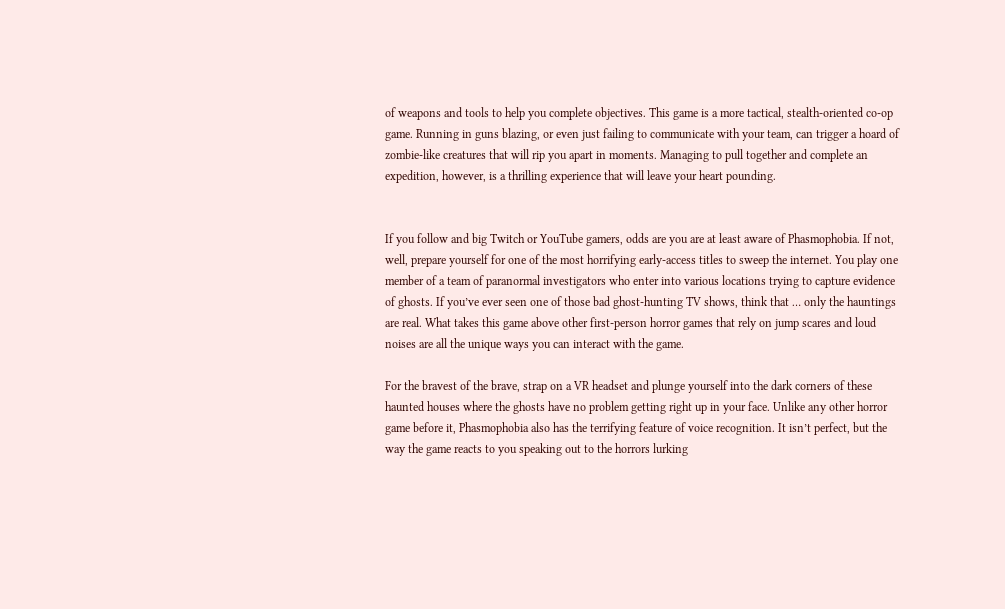of weapons and tools to help you complete objectives. This game is a more tactical, stealth-oriented co-op game. Running in guns blazing, or even just failing to communicate with your team, can trigger a hoard of zombie-like creatures that will rip you apart in moments. Managing to pull together and complete an expedition, however, is a thrilling experience that will leave your heart pounding.


If you follow and big Twitch or YouTube gamers, odds are you are at least aware of Phasmophobia. If not, well, prepare yourself for one of the most horrifying early-access titles to sweep the internet. You play one member of a team of paranormal investigators who enter into various locations trying to capture evidence of ghosts. If you’ve ever seen one of those bad ghost-hunting TV shows, think that … only the hauntings are real. What takes this game above other first-person horror games that rely on jump scares and loud noises are all the unique ways you can interact with the game.

For the bravest of the brave, strap on a VR headset and plunge yourself into the dark corners of these haunted houses where the ghosts have no problem getting right up in your face. Unlike any other horror game before it, Phasmophobia also has the terrifying feature of voice recognition. It isn’t perfect, but the way the game reacts to you speaking out to the horrors lurking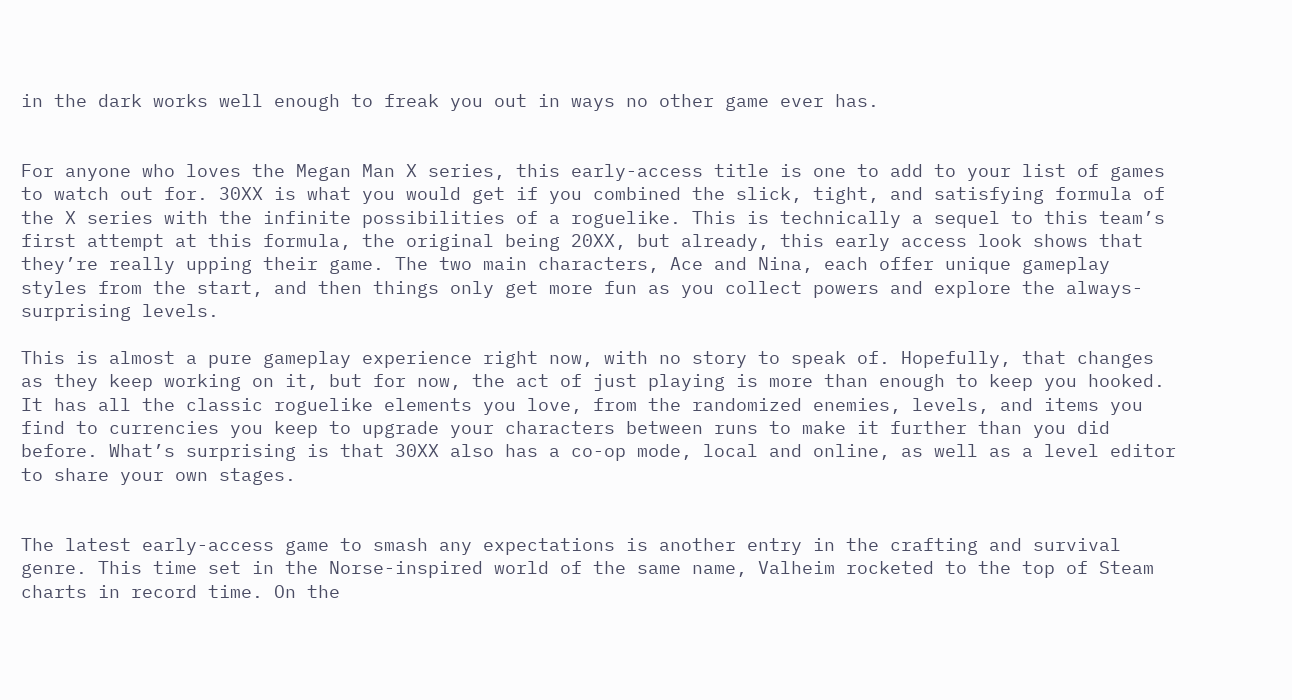in the dark works well enough to freak you out in ways no other game ever has.


For anyone who loves the Megan Man X series, this early-access title is one to add to your list of games to watch out for. 30XX is what you would get if you combined the slick, tight, and satisfying formula of the X series with the infinite possibilities of a roguelike. This is technically a sequel to this team’s first attempt at this formula, the original being 20XX, but already, this early access look shows that they’re really upping their game. The two main characters, Ace and Nina, each offer unique gameplay styles from the start, and then things only get more fun as you collect powers and explore the always-surprising levels.

This is almost a pure gameplay experience right now, with no story to speak of. Hopefully, that changes as they keep working on it, but for now, the act of just playing is more than enough to keep you hooked. It has all the classic roguelike elements you love, from the randomized enemies, levels, and items you find to currencies you keep to upgrade your characters between runs to make it further than you did before. What’s surprising is that 30XX also has a co-op mode, local and online, as well as a level editor to share your own stages.


The latest early-access game to smash any expectations is another entry in the crafting and survival genre. This time set in the Norse-inspired world of the same name, Valheim rocketed to the top of Steam charts in record time. On the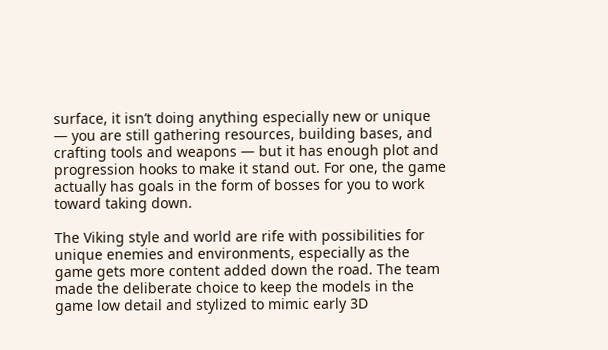surface, it isn’t doing anything especially new or unique — you are still gathering resources, building bases, and crafting tools and weapons — but it has enough plot and progression hooks to make it stand out. For one, the game actually has goals in the form of bosses for you to work toward taking down.

The Viking style and world are rife with possibilities for unique enemies and environments, especially as the game gets more content added down the road. The team made the deliberate choice to keep the models in the game low detail and stylized to mimic early 3D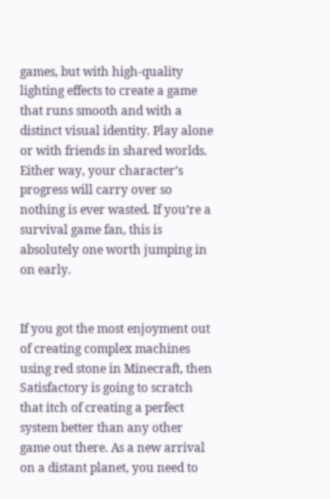games, but with high-quality lighting effects to create a game that runs smooth and with a distinct visual identity. Play alone or with friends in shared worlds. Either way, your character’s progress will carry over so nothing is ever wasted. If you’re a survival game fan, this is absolutely one worth jumping in on early.


If you got the most enjoyment out of creating complex machines using red stone in Minecraft, then Satisfactory is going to scratch that itch of creating a perfect system better than any other game out there. As a new arrival on a distant planet, you need to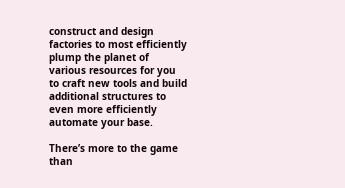construct and design factories to most efficiently plump the planet of various resources for you to craft new tools and build additional structures to even more efficiently automate your base.

There’s more to the game than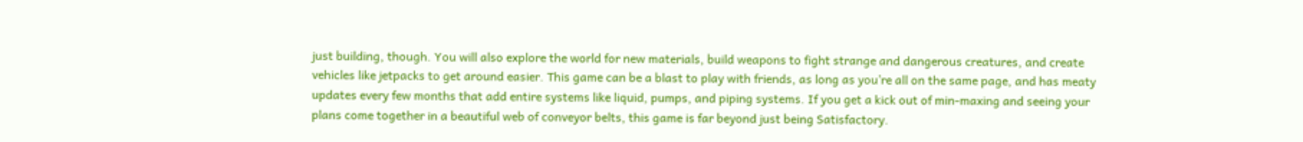just building, though. You will also explore the world for new materials, build weapons to fight strange and dangerous creatures, and create vehicles like jetpacks to get around easier. This game can be a blast to play with friends, as long as you’re all on the same page, and has meaty updates every few months that add entire systems like liquid, pumps, and piping systems. If you get a kick out of min-maxing and seeing your plans come together in a beautiful web of conveyor belts, this game is far beyond just being Satisfactory.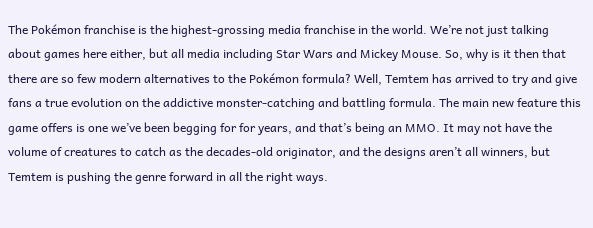The Pokémon franchise is the highest-grossing media franchise in the world. We’re not just talking about games here either, but all media including Star Wars and Mickey Mouse. So, why is it then that there are so few modern alternatives to the Pokémon formula? Well, Temtem has arrived to try and give fans a true evolution on the addictive monster-catching and battling formula. The main new feature this game offers is one we’ve been begging for for years, and that’s being an MMO. It may not have the volume of creatures to catch as the decades-old originator, and the designs aren’t all winners, but Temtem is pushing the genre forward in all the right ways.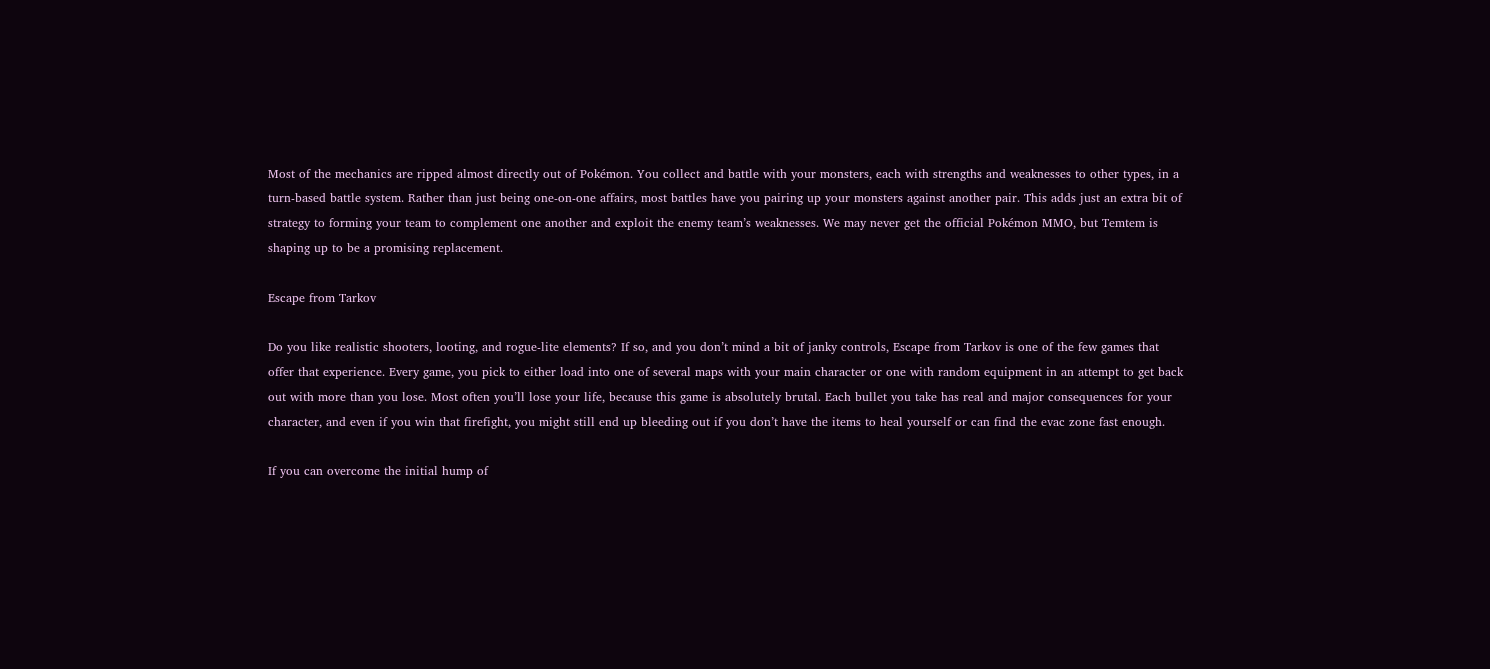Most of the mechanics are ripped almost directly out of Pokémon. You collect and battle with your monsters, each with strengths and weaknesses to other types, in a turn-based battle system. Rather than just being one-on-one affairs, most battles have you pairing up your monsters against another pair. This adds just an extra bit of strategy to forming your team to complement one another and exploit the enemy team’s weaknesses. We may never get the official Pokémon MMO, but Temtem is shaping up to be a promising replacement.

Escape from Tarkov

Do you like realistic shooters, looting, and rogue-lite elements? If so, and you don’t mind a bit of janky controls, Escape from Tarkov is one of the few games that offer that experience. Every game, you pick to either load into one of several maps with your main character or one with random equipment in an attempt to get back out with more than you lose. Most often you’ll lose your life, because this game is absolutely brutal. Each bullet you take has real and major consequences for your character, and even if you win that firefight, you might still end up bleeding out if you don’t have the items to heal yourself or can find the evac zone fast enough.

If you can overcome the initial hump of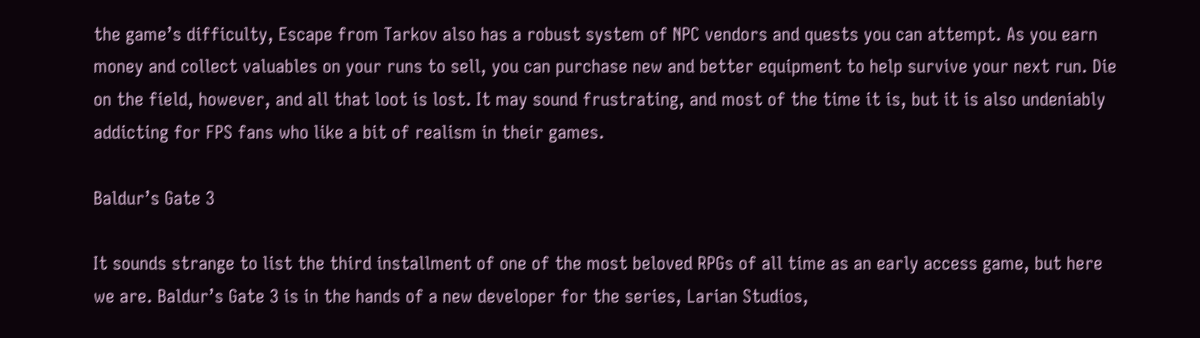the game’s difficulty, Escape from Tarkov also has a robust system of NPC vendors and quests you can attempt. As you earn money and collect valuables on your runs to sell, you can purchase new and better equipment to help survive your next run. Die on the field, however, and all that loot is lost. It may sound frustrating, and most of the time it is, but it is also undeniably addicting for FPS fans who like a bit of realism in their games.

Baldur’s Gate 3

It sounds strange to list the third installment of one of the most beloved RPGs of all time as an early access game, but here we are. Baldur’s Gate 3 is in the hands of a new developer for the series, Larian Studios,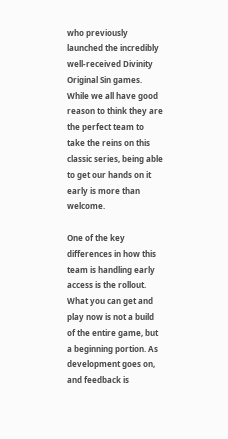who previously launched the incredibly well-received Divinity Original Sin games. While we all have good reason to think they are the perfect team to take the reins on this classic series, being able to get our hands on it early is more than welcome.

One of the key differences in how this team is handling early access is the rollout. What you can get and play now is not a build of the entire game, but a beginning portion. As development goes on, and feedback is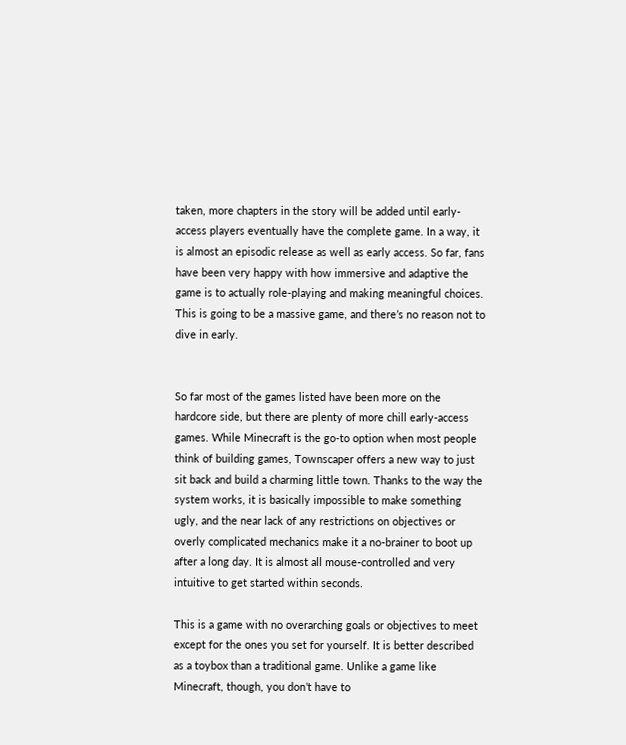taken, more chapters in the story will be added until early-access players eventually have the complete game. In a way, it is almost an episodic release as well as early access. So far, fans have been very happy with how immersive and adaptive the game is to actually role-playing and making meaningful choices. This is going to be a massive game, and there’s no reason not to dive in early.


So far most of the games listed have been more on the hardcore side, but there are plenty of more chill early-access games. While Minecraft is the go-to option when most people think of building games, Townscaper offers a new way to just sit back and build a charming little town. Thanks to the way the system works, it is basically impossible to make something ugly, and the near lack of any restrictions on objectives or overly complicated mechanics make it a no-brainer to boot up after a long day. It is almost all mouse-controlled and very intuitive to get started within seconds.

This is a game with no overarching goals or objectives to meet except for the ones you set for yourself. It is better described as a toybox than a traditional game. Unlike a game like Minecraft, though, you don’t have to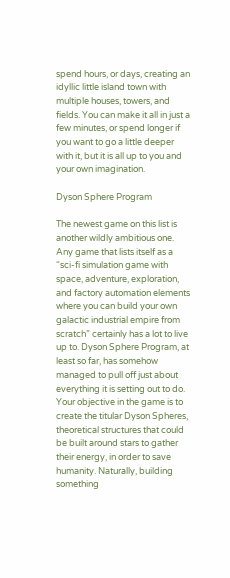spend hours, or days, creating an idyllic little island town with multiple houses, towers, and fields. You can make it all in just a few minutes, or spend longer if you want to go a little deeper with it, but it is all up to you and your own imagination.

Dyson Sphere Program

The newest game on this list is another wildly ambitious one. Any game that lists itself as a “sci-fi simulation game with space, adventure, exploration, and factory automation elements where you can build your own galactic industrial empire from scratch” certainly has a lot to live up to. Dyson Sphere Program, at least so far, has somehow managed to pull off just about everything it is setting out to do. Your objective in the game is to create the titular Dyson Spheres, theoretical structures that could be built around stars to gather their energy, in order to save humanity. Naturally, building something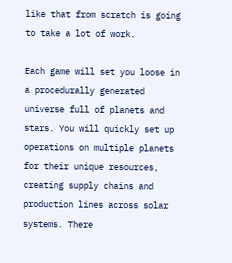like that from scratch is going to take a lot of work.

Each game will set you loose in a procedurally generated universe full of planets and stars. You will quickly set up operations on multiple planets for their unique resources, creating supply chains and production lines across solar systems. There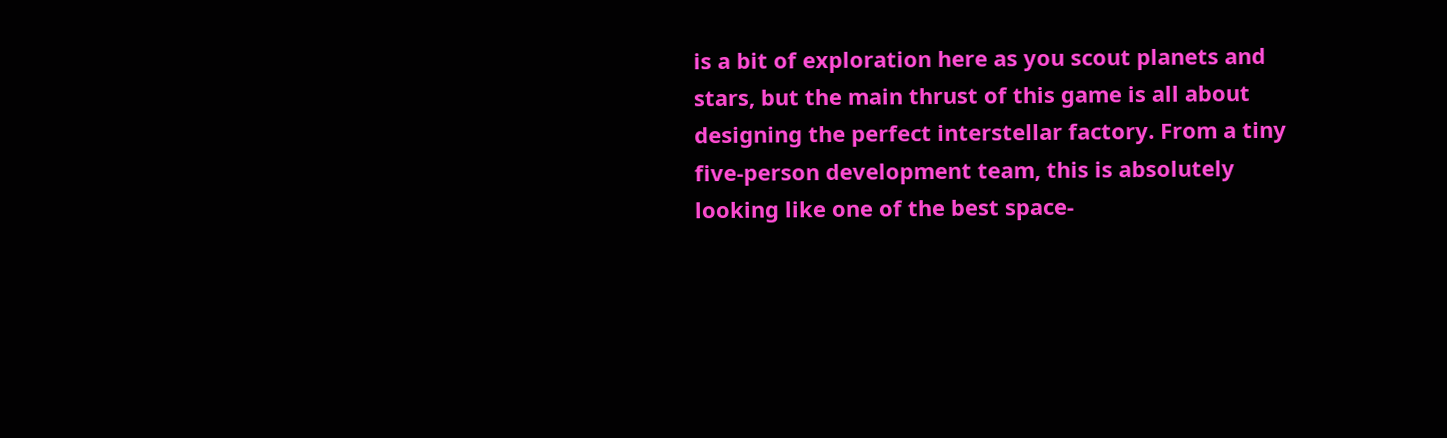is a bit of exploration here as you scout planets and stars, but the main thrust of this game is all about designing the perfect interstellar factory. From a tiny five-person development team, this is absolutely looking like one of the best space-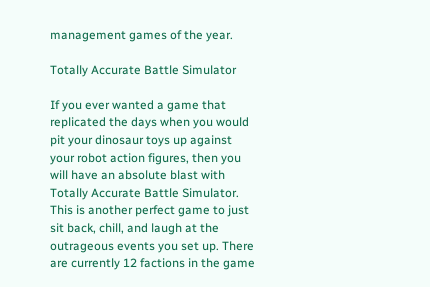management games of the year.

Totally Accurate Battle Simulator

If you ever wanted a game that replicated the days when you would pit your dinosaur toys up against your robot action figures, then you will have an absolute blast with Totally Accurate Battle Simulator. This is another perfect game to just sit back, chill, and laugh at the outrageous events you set up. There are currently 12 factions in the game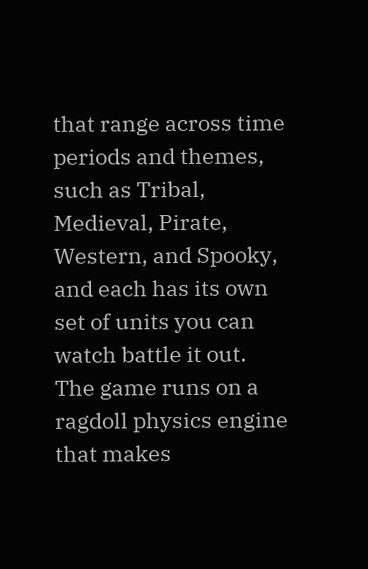that range across time periods and themes, such as Tribal, Medieval, Pirate, Western, and Spooky, and each has its own set of units you can watch battle it out. The game runs on a ragdoll physics engine that makes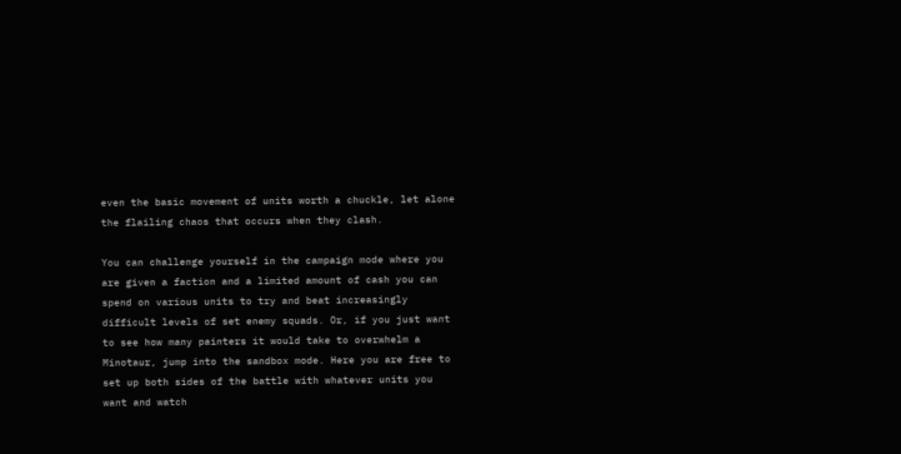even the basic movement of units worth a chuckle, let alone the flailing chaos that occurs when they clash.

You can challenge yourself in the campaign mode where you are given a faction and a limited amount of cash you can spend on various units to try and beat increasingly difficult levels of set enemy squads. Or, if you just want to see how many painters it would take to overwhelm a Minotaur, jump into the sandbox mode. Here you are free to set up both sides of the battle with whatever units you want and watch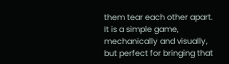them tear each other apart. It is a simple game, mechanically and visually, but perfect for bringing that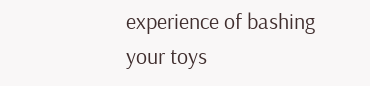experience of bashing your toys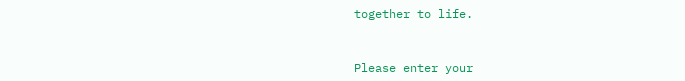together to life.


Please enter your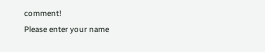comment!
Please enter your name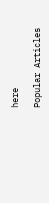here

Popular Articles